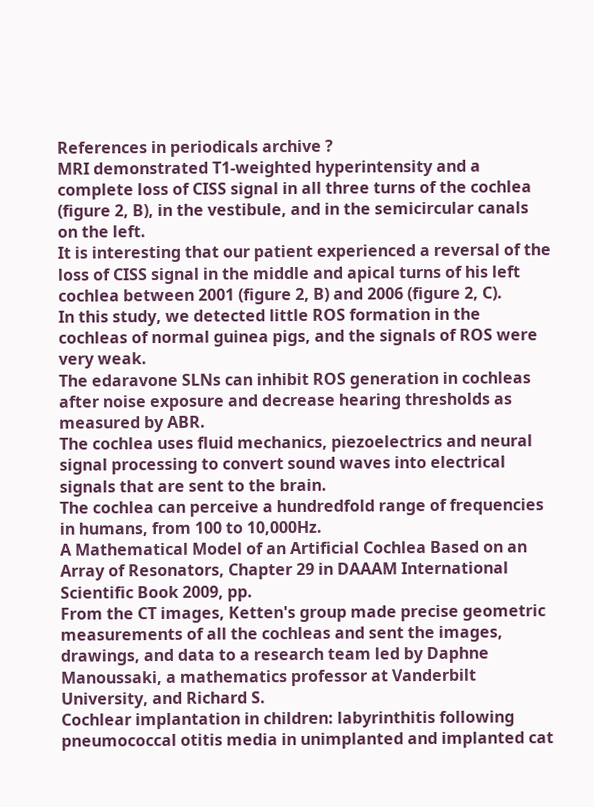References in periodicals archive ?
MRI demonstrated T1-weighted hyperintensity and a complete loss of CISS signal in all three turns of the cochlea (figure 2, B), in the vestibule, and in the semicircular canals on the left.
It is interesting that our patient experienced a reversal of the loss of CISS signal in the middle and apical turns of his left cochlea between 2001 (figure 2, B) and 2006 (figure 2, C).
In this study, we detected little ROS formation in the cochleas of normal guinea pigs, and the signals of ROS were very weak.
The edaravone SLNs can inhibit ROS generation in cochleas after noise exposure and decrease hearing thresholds as measured by ABR.
The cochlea uses fluid mechanics, piezoelectrics and neural signal processing to convert sound waves into electrical signals that are sent to the brain.
The cochlea can perceive a hundredfold range of frequencies in humans, from 100 to 10,000Hz.
A Mathematical Model of an Artificial Cochlea Based on an Array of Resonators, Chapter 29 in DAAAM International Scientific Book 2009, pp.
From the CT images, Ketten's group made precise geometric measurements of all the cochleas and sent the images, drawings, and data to a research team led by Daphne Manoussaki, a mathematics professor at Vanderbilt University, and Richard S.
Cochlear implantation in children: labyrinthitis following pneumococcal otitis media in unimplanted and implanted cat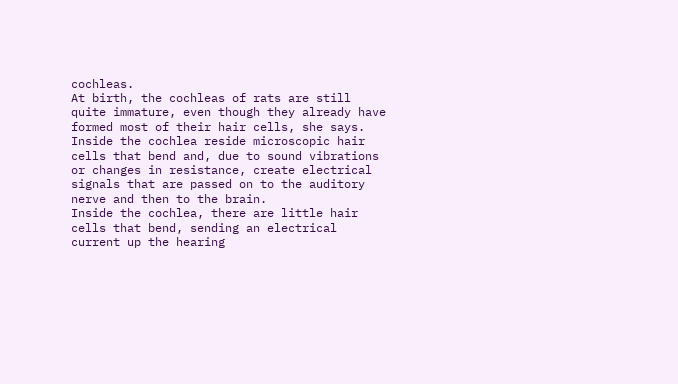cochleas.
At birth, the cochleas of rats are still quite immature, even though they already have formed most of their hair cells, she says.
Inside the cochlea reside microscopic hair cells that bend and, due to sound vibrations or changes in resistance, create electrical signals that are passed on to the auditory nerve and then to the brain.
Inside the cochlea, there are little hair cells that bend, sending an electrical current up the hearing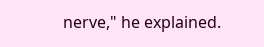nerve," he explained.